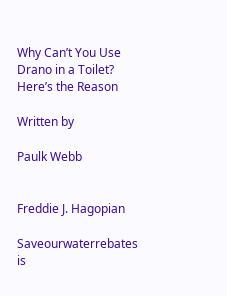Why Can’t You Use Drano in a Toilet? Here’s the Reason

Written by

Paulk Webb


Freddie J. Hagopian

Saveourwaterrebates is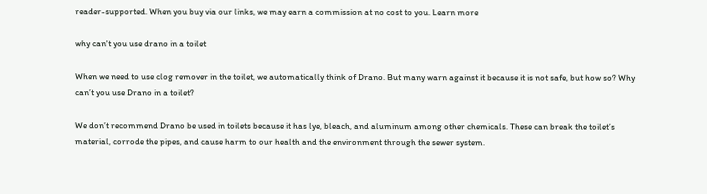reader-supported. When you buy via our links, we may earn a commission at no cost to you. Learn more

why can't you use drano in a toilet

When we need to use clog remover in the toilet, we automatically think of Drano. But many warn against it because it is not safe, but how so? Why can’t you use Drano in a toilet?

We don’t recommend Drano be used in toilets because it has lye, bleach, and aluminum among other chemicals. These can break the toilet’s material, corrode the pipes, and cause harm to our health and the environment through the sewer system.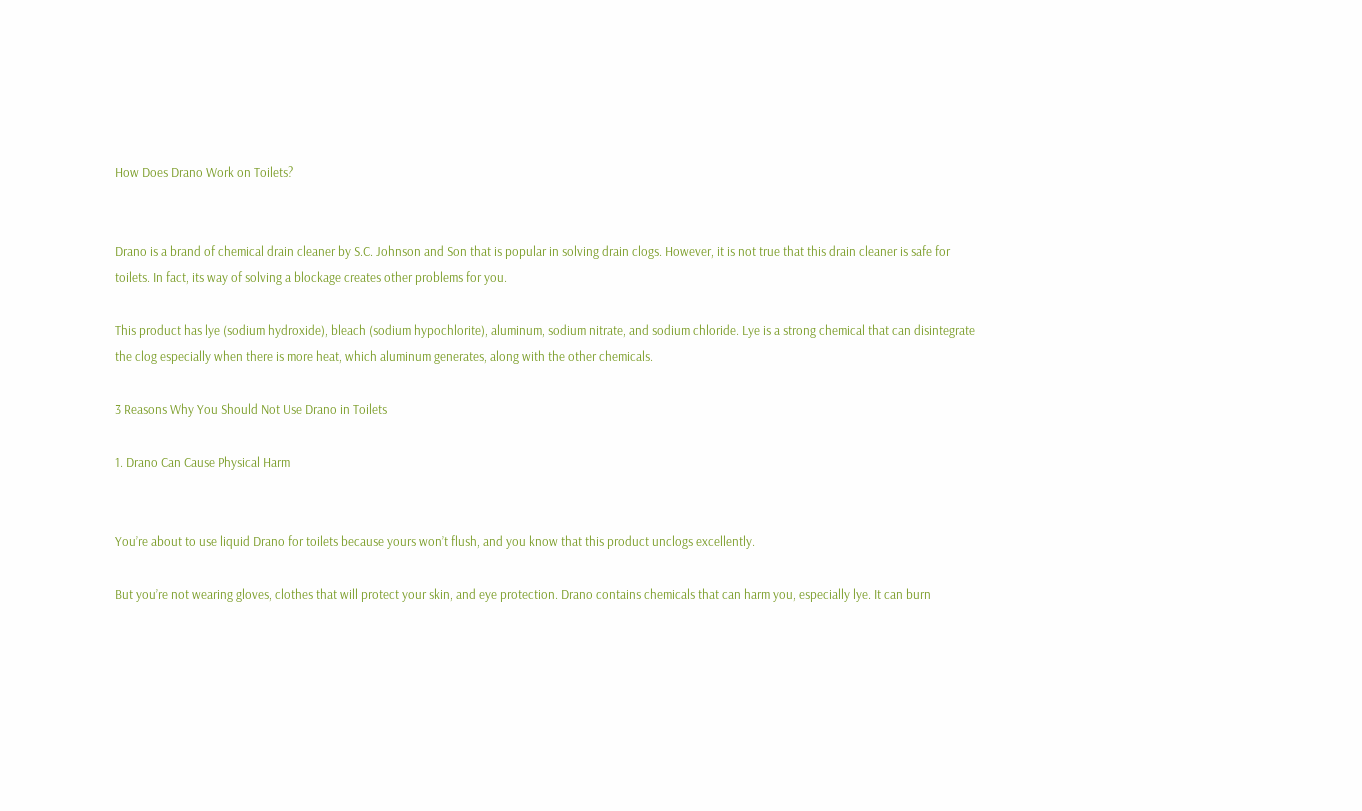How Does Drano Work on Toilets?


Drano is a brand of chemical drain cleaner by S.C. Johnson and Son that is popular in solving drain clogs. However, it is not true that this drain cleaner is safe for toilets. In fact, its way of solving a blockage creates other problems for you.

This product has lye (sodium hydroxide), bleach (sodium hypochlorite), aluminum, sodium nitrate, and sodium chloride. Lye is a strong chemical that can disintegrate the clog especially when there is more heat, which aluminum generates, along with the other chemicals.

3 Reasons Why You Should Not Use Drano in Toilets

1. Drano Can Cause Physical Harm


You’re about to use liquid Drano for toilets because yours won’t flush, and you know that this product unclogs excellently.

But you’re not wearing gloves, clothes that will protect your skin, and eye protection. Drano contains chemicals that can harm you, especially lye. It can burn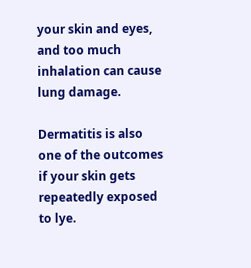your skin and eyes, and too much inhalation can cause lung damage.

Dermatitis is also one of the outcomes if your skin gets repeatedly exposed to lye.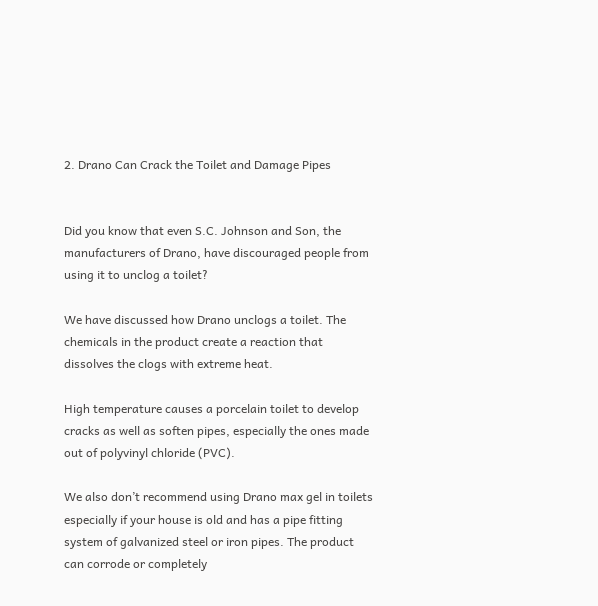2. Drano Can Crack the Toilet and Damage Pipes


Did you know that even S.C. Johnson and Son, the manufacturers of Drano, have discouraged people from using it to unclog a toilet?

We have discussed how Drano unclogs a toilet. The chemicals in the product create a reaction that dissolves the clogs with extreme heat.

High temperature causes a porcelain toilet to develop cracks as well as soften pipes, especially the ones made out of polyvinyl chloride (PVC).

We also don’t recommend using Drano max gel in toilets especially if your house is old and has a pipe fitting system of galvanized steel or iron pipes. The product can corrode or completely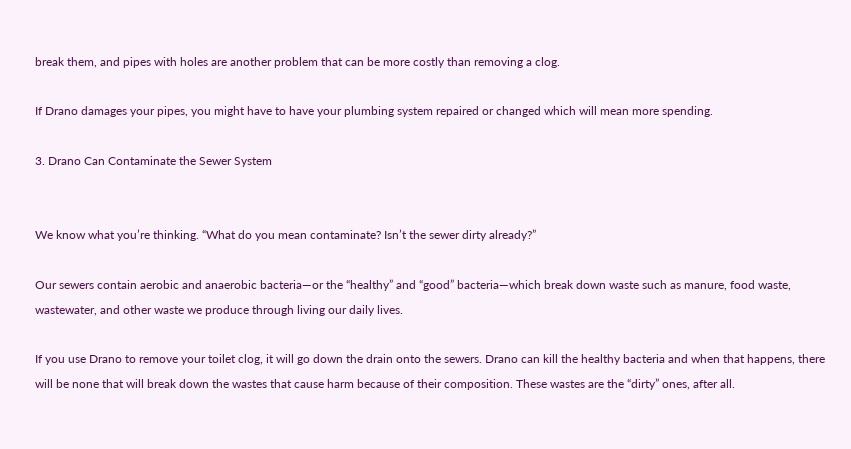break them, and pipes with holes are another problem that can be more costly than removing a clog.

If Drano damages your pipes, you might have to have your plumbing system repaired or changed which will mean more spending.

3. Drano Can Contaminate the Sewer System


We know what you’re thinking. “What do you mean contaminate? Isn’t the sewer dirty already?”

Our sewers contain aerobic and anaerobic bacteria—or the “healthy” and “good” bacteria—which break down waste such as manure, food waste, wastewater, and other waste we produce through living our daily lives.

If you use Drano to remove your toilet clog, it will go down the drain onto the sewers. Drano can kill the healthy bacteria and when that happens, there will be none that will break down the wastes that cause harm because of their composition. These wastes are the “dirty” ones, after all.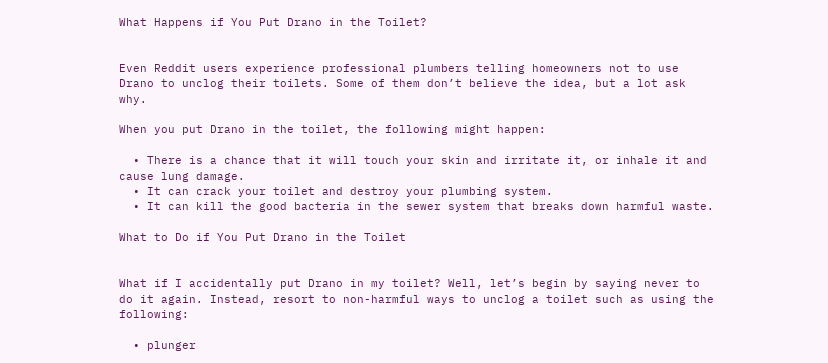What Happens if You Put Drano in the Toilet?


Even Reddit users experience professional plumbers telling homeowners not to use Drano to unclog their toilets. Some of them don’t believe the idea, but a lot ask why.

When you put Drano in the toilet, the following might happen:

  • There is a chance that it will touch your skin and irritate it, or inhale it and cause lung damage.
  • It can crack your toilet and destroy your plumbing system.
  • It can kill the good bacteria in the sewer system that breaks down harmful waste.

What to Do if You Put Drano in the Toilet


What if I accidentally put Drano in my toilet? Well, let’s begin by saying never to do it again. Instead, resort to non-harmful ways to unclog a toilet such as using the following:

  • plunger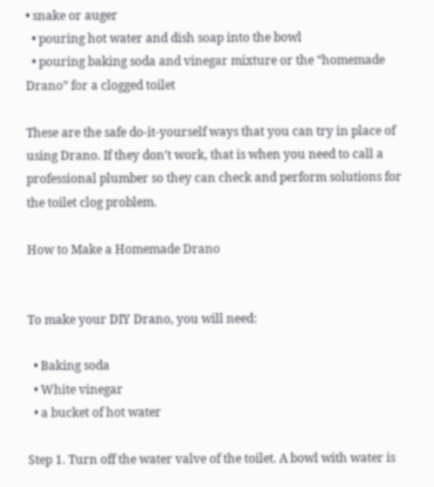• snake or auger
  • pouring hot water and dish soap into the bowl
  • pouring baking soda and vinegar mixture or the “homemade Drano” for a clogged toilet

These are the safe do-it-yourself ways that you can try in place of using Drano. If they don’t work, that is when you need to call a professional plumber so they can check and perform solutions for the toilet clog problem.

How to Make a Homemade Drano


To make your DIY Drano, you will need:

  • Baking soda
  • White vinegar
  • a bucket of hot water

Step 1. Turn off the water valve of the toilet. A bowl with water is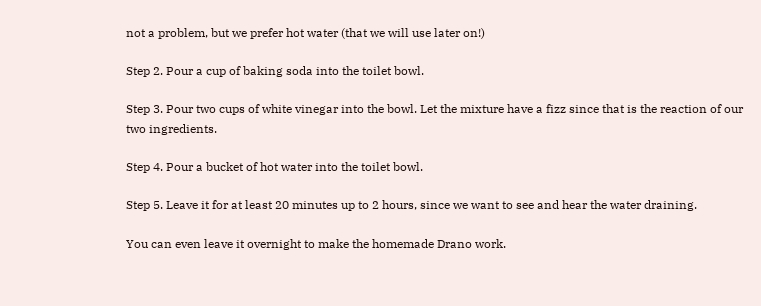not a problem, but we prefer hot water (that we will use later on!)

Step 2. Pour a cup of baking soda into the toilet bowl.

Step 3. Pour two cups of white vinegar into the bowl. Let the mixture have a fizz since that is the reaction of our two ingredients.

Step 4. Pour a bucket of hot water into the toilet bowl.

Step 5. Leave it for at least 20 minutes up to 2 hours, since we want to see and hear the water draining.

You can even leave it overnight to make the homemade Drano work.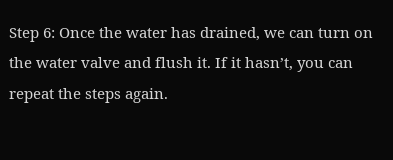Step 6: Once the water has drained, we can turn on the water valve and flush it. If it hasn’t, you can repeat the steps again.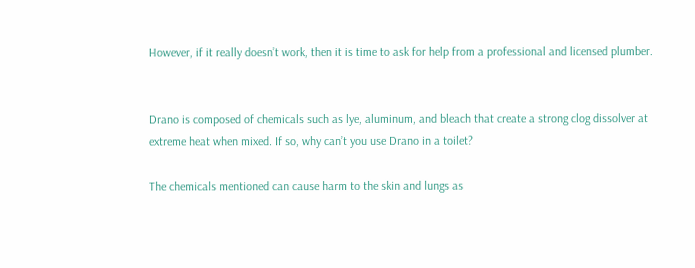However, if it really doesn’t work, then it is time to ask for help from a professional and licensed plumber.


Drano is composed of chemicals such as lye, aluminum, and bleach that create a strong clog dissolver at extreme heat when mixed. If so, why can’t you use Drano in a toilet?

The chemicals mentioned can cause harm to the skin and lungs as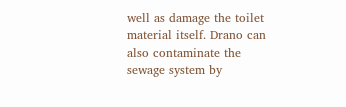well as damage the toilet material itself. Drano can also contaminate the sewage system by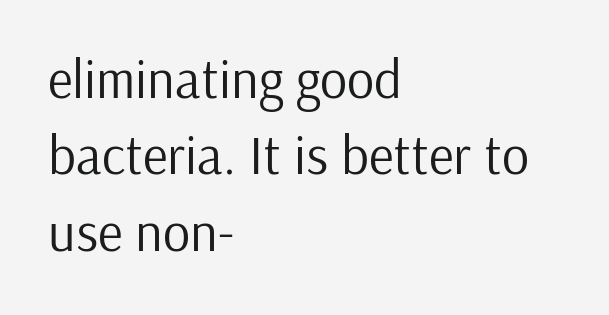eliminating good bacteria. It is better to use non-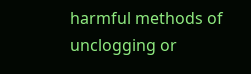harmful methods of unclogging or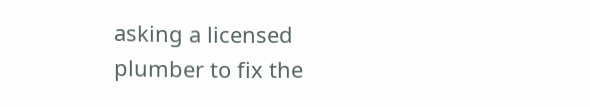asking a licensed plumber to fix the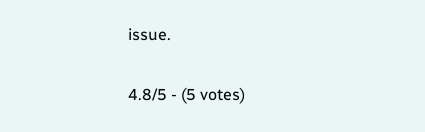issue.

4.8/5 - (5 votes)